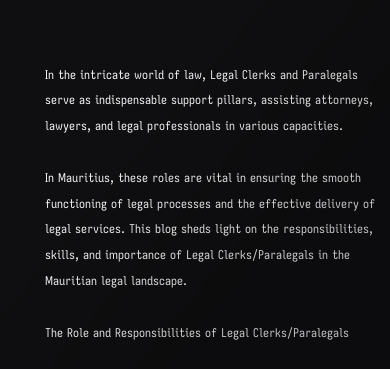In the intricate world of law, Legal Clerks and Paralegals serve as indispensable support pillars, assisting attorneys, lawyers, and legal professionals in various capacities.

In Mauritius, these roles are vital in ensuring the smooth functioning of legal processes and the effective delivery of legal services. This blog sheds light on the responsibilities, skills, and importance of Legal Clerks/Paralegals in the Mauritian legal landscape.

The Role and Responsibilities of Legal Clerks/Paralegals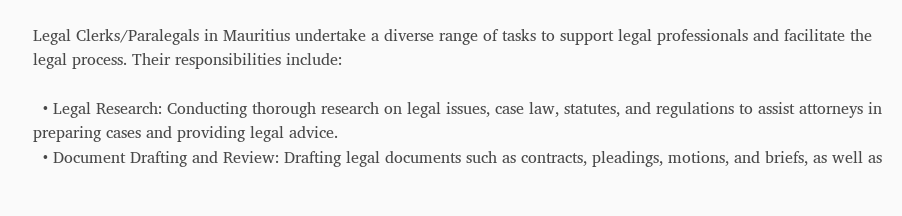Legal Clerks/Paralegals in Mauritius undertake a diverse range of tasks to support legal professionals and facilitate the legal process. Their responsibilities include:

  • Legal Research: Conducting thorough research on legal issues, case law, statutes, and regulations to assist attorneys in preparing cases and providing legal advice.
  • Document Drafting and Review: Drafting legal documents such as contracts, pleadings, motions, and briefs, as well as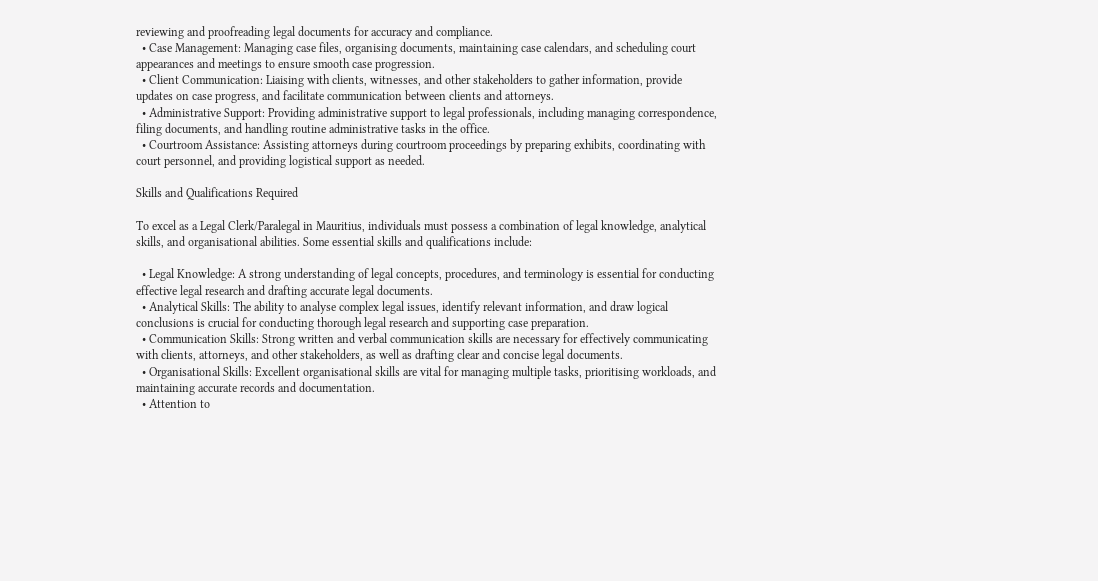reviewing and proofreading legal documents for accuracy and compliance.
  • Case Management: Managing case files, organising documents, maintaining case calendars, and scheduling court appearances and meetings to ensure smooth case progression.
  • Client Communication: Liaising with clients, witnesses, and other stakeholders to gather information, provide updates on case progress, and facilitate communication between clients and attorneys.
  • Administrative Support: Providing administrative support to legal professionals, including managing correspondence, filing documents, and handling routine administrative tasks in the office.
  • Courtroom Assistance: Assisting attorneys during courtroom proceedings by preparing exhibits, coordinating with court personnel, and providing logistical support as needed.

Skills and Qualifications Required

To excel as a Legal Clerk/Paralegal in Mauritius, individuals must possess a combination of legal knowledge, analytical skills, and organisational abilities. Some essential skills and qualifications include:

  • Legal Knowledge: A strong understanding of legal concepts, procedures, and terminology is essential for conducting effective legal research and drafting accurate legal documents.
  • Analytical Skills: The ability to analyse complex legal issues, identify relevant information, and draw logical conclusions is crucial for conducting thorough legal research and supporting case preparation.
  • Communication Skills: Strong written and verbal communication skills are necessary for effectively communicating with clients, attorneys, and other stakeholders, as well as drafting clear and concise legal documents.
  • Organisational Skills: Excellent organisational skills are vital for managing multiple tasks, prioritising workloads, and maintaining accurate records and documentation.
  • Attention to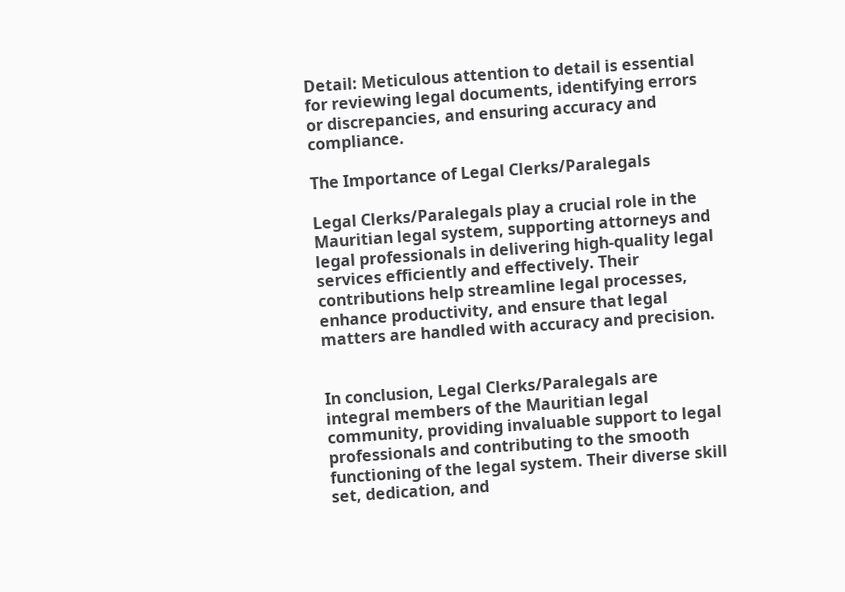Detail: Meticulous attention to detail is essential for reviewing legal documents, identifying errors or discrepancies, and ensuring accuracy and compliance.

The Importance of Legal Clerks/Paralegals

Legal Clerks/Paralegals play a crucial role in the Mauritian legal system, supporting attorneys and legal professionals in delivering high-quality legal services efficiently and effectively. Their contributions help streamline legal processes, enhance productivity, and ensure that legal matters are handled with accuracy and precision.


In conclusion, Legal Clerks/Paralegals are integral members of the Mauritian legal community, providing invaluable support to legal professionals and contributing to the smooth functioning of the legal system. Their diverse skill set, dedication, and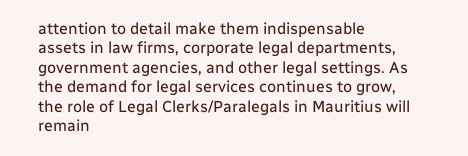attention to detail make them indispensable assets in law firms, corporate legal departments, government agencies, and other legal settings. As the demand for legal services continues to grow, the role of Legal Clerks/Paralegals in Mauritius will remain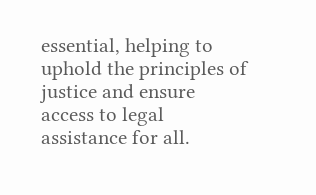essential, helping to uphold the principles of justice and ensure access to legal assistance for all.